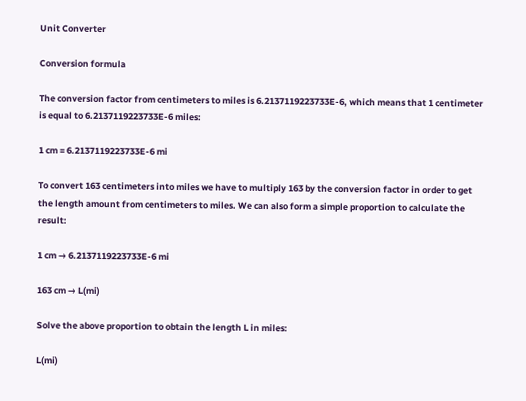Unit Converter

Conversion formula

The conversion factor from centimeters to miles is 6.2137119223733E-6, which means that 1 centimeter is equal to 6.2137119223733E-6 miles:

1 cm = 6.2137119223733E-6 mi

To convert 163 centimeters into miles we have to multiply 163 by the conversion factor in order to get the length amount from centimeters to miles. We can also form a simple proportion to calculate the result:

1 cm → 6.2137119223733E-6 mi

163 cm → L(mi)

Solve the above proportion to obtain the length L in miles:

L(mi)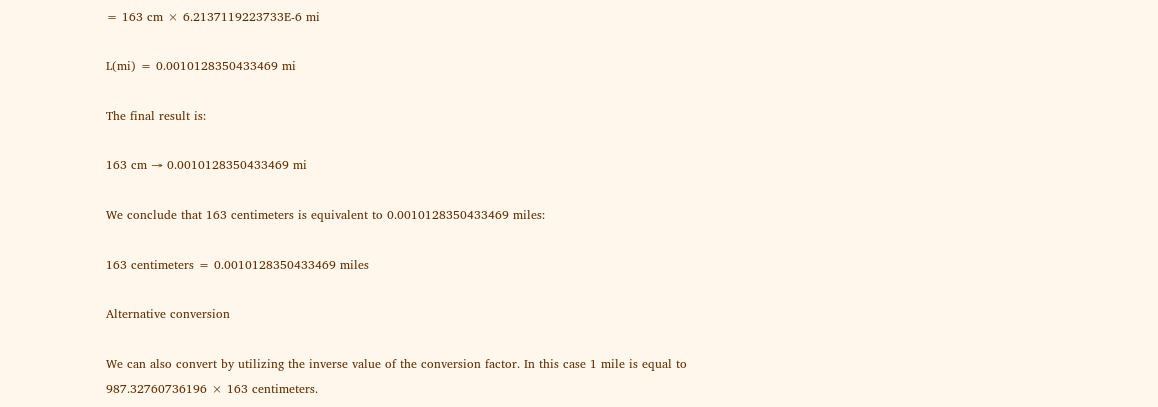= 163 cm × 6.2137119223733E-6 mi

L(mi) = 0.0010128350433469 mi

The final result is:

163 cm → 0.0010128350433469 mi

We conclude that 163 centimeters is equivalent to 0.0010128350433469 miles:

163 centimeters = 0.0010128350433469 miles

Alternative conversion

We can also convert by utilizing the inverse value of the conversion factor. In this case 1 mile is equal to 987.32760736196 × 163 centimeters.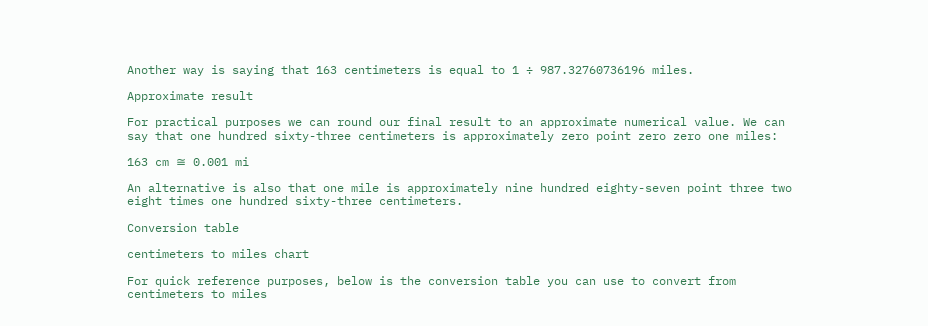Another way is saying that 163 centimeters is equal to 1 ÷ 987.32760736196 miles.

Approximate result

For practical purposes we can round our final result to an approximate numerical value. We can say that one hundred sixty-three centimeters is approximately zero point zero zero one miles:

163 cm ≅ 0.001 mi

An alternative is also that one mile is approximately nine hundred eighty-seven point three two eight times one hundred sixty-three centimeters.

Conversion table

centimeters to miles chart

For quick reference purposes, below is the conversion table you can use to convert from centimeters to miles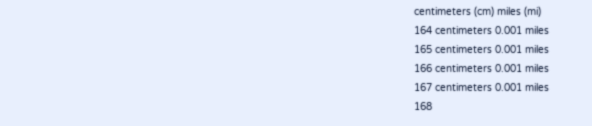centimeters (cm) miles (mi)
164 centimeters 0.001 miles
165 centimeters 0.001 miles
166 centimeters 0.001 miles
167 centimeters 0.001 miles
168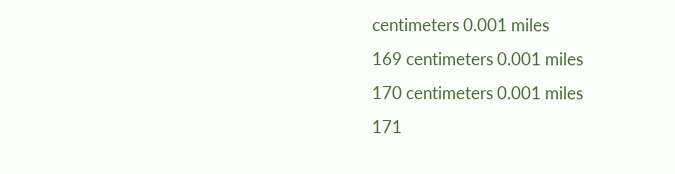centimeters 0.001 miles
169 centimeters 0.001 miles
170 centimeters 0.001 miles
171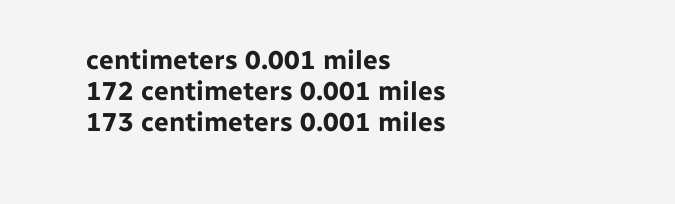centimeters 0.001 miles
172 centimeters 0.001 miles
173 centimeters 0.001 miles